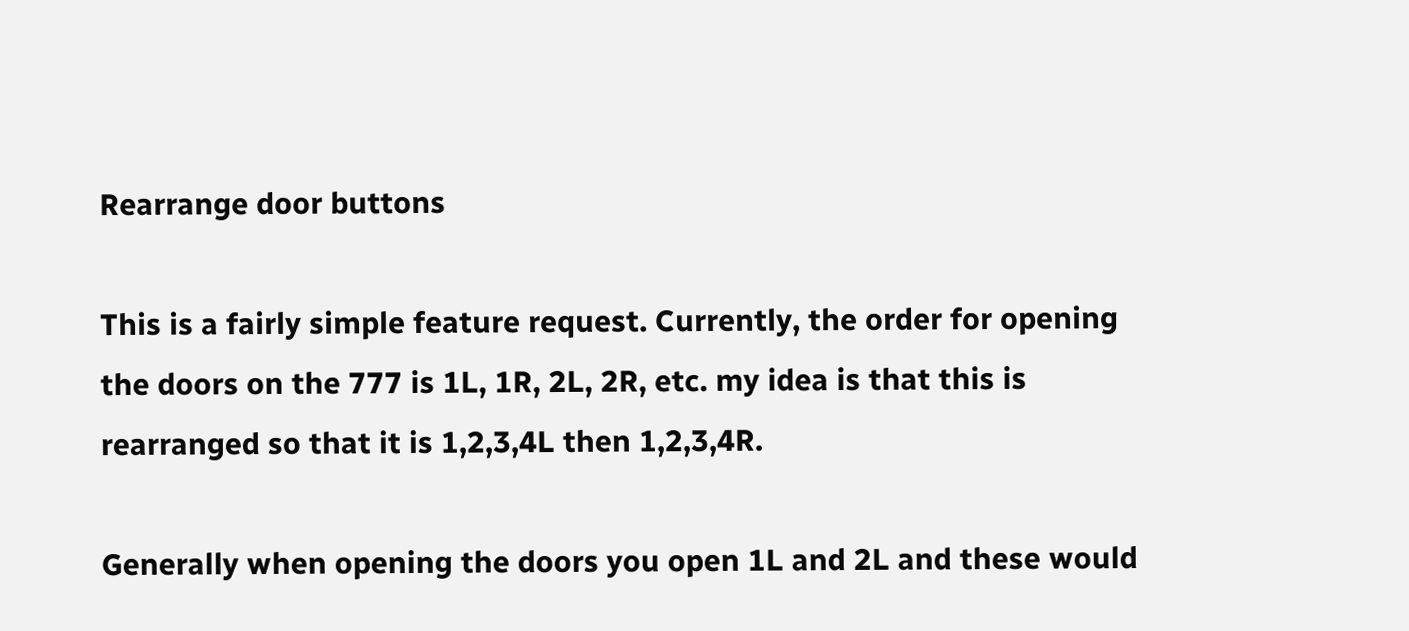Rearrange door buttons

This is a fairly simple feature request. Currently, the order for opening the doors on the 777 is 1L, 1R, 2L, 2R, etc. my idea is that this is rearranged so that it is 1,2,3,4L then 1,2,3,4R.

Generally when opening the doors you open 1L and 2L and these would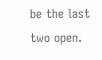be the last two open.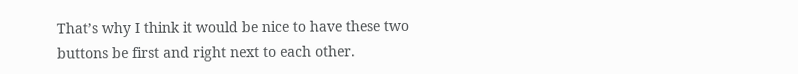That’s why I think it would be nice to have these two buttons be first and right next to each other.